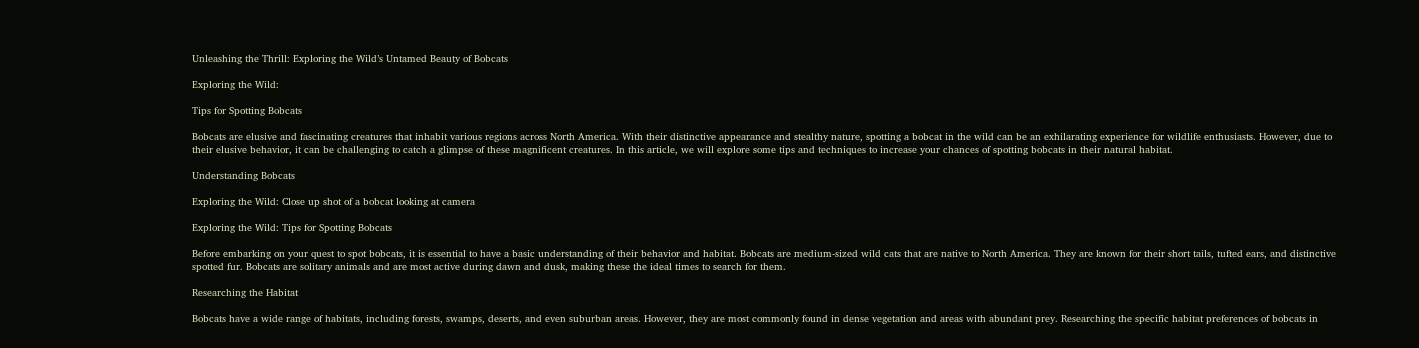Unleashing the Thrill: Exploring the Wild’s Untamed Beauty of Bobcats

Exploring the Wild:

Tips for Spotting Bobcats

Bobcats are elusive and fascinating creatures that inhabit various regions across North America. With their distinctive appearance and stealthy nature, spotting a bobcat in the wild can be an exhilarating experience for wildlife enthusiasts. However, due to their elusive behavior, it can be challenging to catch a glimpse of these magnificent creatures. In this article, we will explore some tips and techniques to increase your chances of spotting bobcats in their natural habitat.

Understanding Bobcats

Exploring the Wild: Close up shot of a bobcat looking at camera

Exploring the Wild: Tips for Spotting Bobcats

Before embarking on your quest to spot bobcats, it is essential to have a basic understanding of their behavior and habitat. Bobcats are medium-sized wild cats that are native to North America. They are known for their short tails, tufted ears, and distinctive spotted fur. Bobcats are solitary animals and are most active during dawn and dusk, making these the ideal times to search for them.

Researching the Habitat

Bobcats have a wide range of habitats, including forests, swamps, deserts, and even suburban areas. However, they are most commonly found in dense vegetation and areas with abundant prey. Researching the specific habitat preferences of bobcats in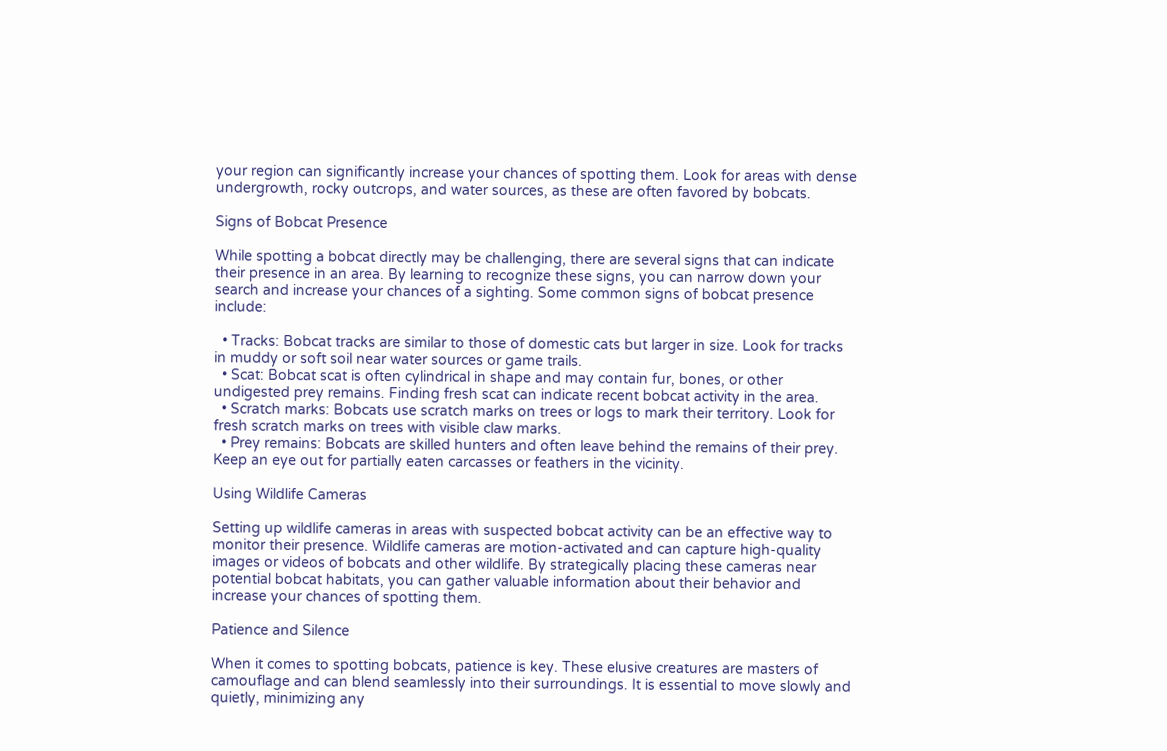your region can significantly increase your chances of spotting them. Look for areas with dense undergrowth, rocky outcrops, and water sources, as these are often favored by bobcats.

Signs of Bobcat Presence

While spotting a bobcat directly may be challenging, there are several signs that can indicate their presence in an area. By learning to recognize these signs, you can narrow down your search and increase your chances of a sighting. Some common signs of bobcat presence include:

  • Tracks: Bobcat tracks are similar to those of domestic cats but larger in size. Look for tracks in muddy or soft soil near water sources or game trails.
  • Scat: Bobcat scat is often cylindrical in shape and may contain fur, bones, or other undigested prey remains. Finding fresh scat can indicate recent bobcat activity in the area.
  • Scratch marks: Bobcats use scratch marks on trees or logs to mark their territory. Look for fresh scratch marks on trees with visible claw marks.
  • Prey remains: Bobcats are skilled hunters and often leave behind the remains of their prey. Keep an eye out for partially eaten carcasses or feathers in the vicinity.

Using Wildlife Cameras

Setting up wildlife cameras in areas with suspected bobcat activity can be an effective way to monitor their presence. Wildlife cameras are motion-activated and can capture high-quality images or videos of bobcats and other wildlife. By strategically placing these cameras near potential bobcat habitats, you can gather valuable information about their behavior and increase your chances of spotting them.

Patience and Silence

When it comes to spotting bobcats, patience is key. These elusive creatures are masters of camouflage and can blend seamlessly into their surroundings. It is essential to move slowly and quietly, minimizing any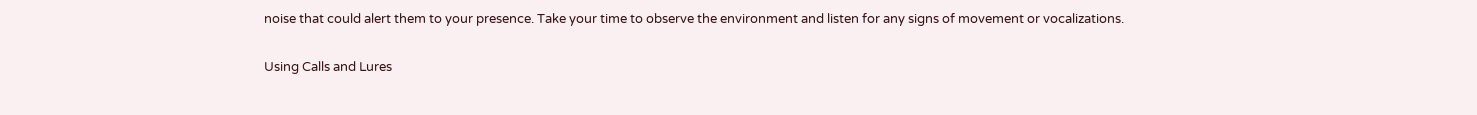noise that could alert them to your presence. Take your time to observe the environment and listen for any signs of movement or vocalizations.

Using Calls and Lures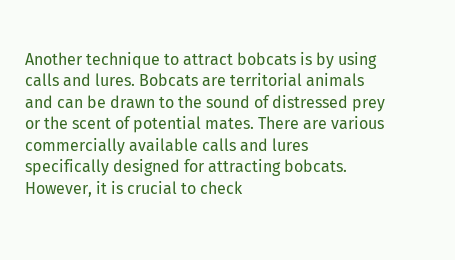Another technique to attract bobcats is by using calls and lures. Bobcats are territorial animals and can be drawn to the sound of distressed prey or the scent of potential mates. There are various commercially available calls and lures specifically designed for attracting bobcats. However, it is crucial to check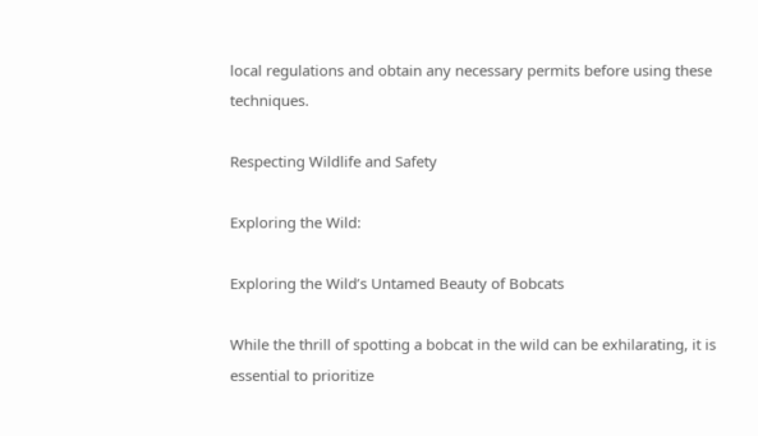local regulations and obtain any necessary permits before using these techniques.

Respecting Wildlife and Safety

Exploring the Wild:

Exploring the Wild’s Untamed Beauty of Bobcats

While the thrill of spotting a bobcat in the wild can be exhilarating, it is essential to prioritize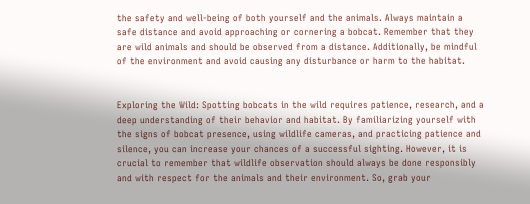the safety and well-being of both yourself and the animals. Always maintain a safe distance and avoid approaching or cornering a bobcat. Remember that they are wild animals and should be observed from a distance. Additionally, be mindful of the environment and avoid causing any disturbance or harm to the habitat.


Exploring the Wild: Spotting bobcats in the wild requires patience, research, and a deep understanding of their behavior and habitat. By familiarizing yourself with the signs of bobcat presence, using wildlife cameras, and practicing patience and silence, you can increase your chances of a successful sighting. However, it is crucial to remember that wildlife observation should always be done responsibly and with respect for the animals and their environment. So, grab your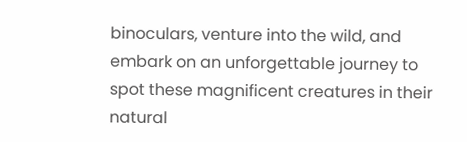binoculars, venture into the wild, and embark on an unforgettable journey to spot these magnificent creatures in their natural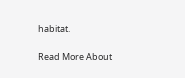habitat.

Read More About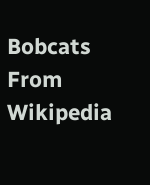Bobcats From Wikipedia